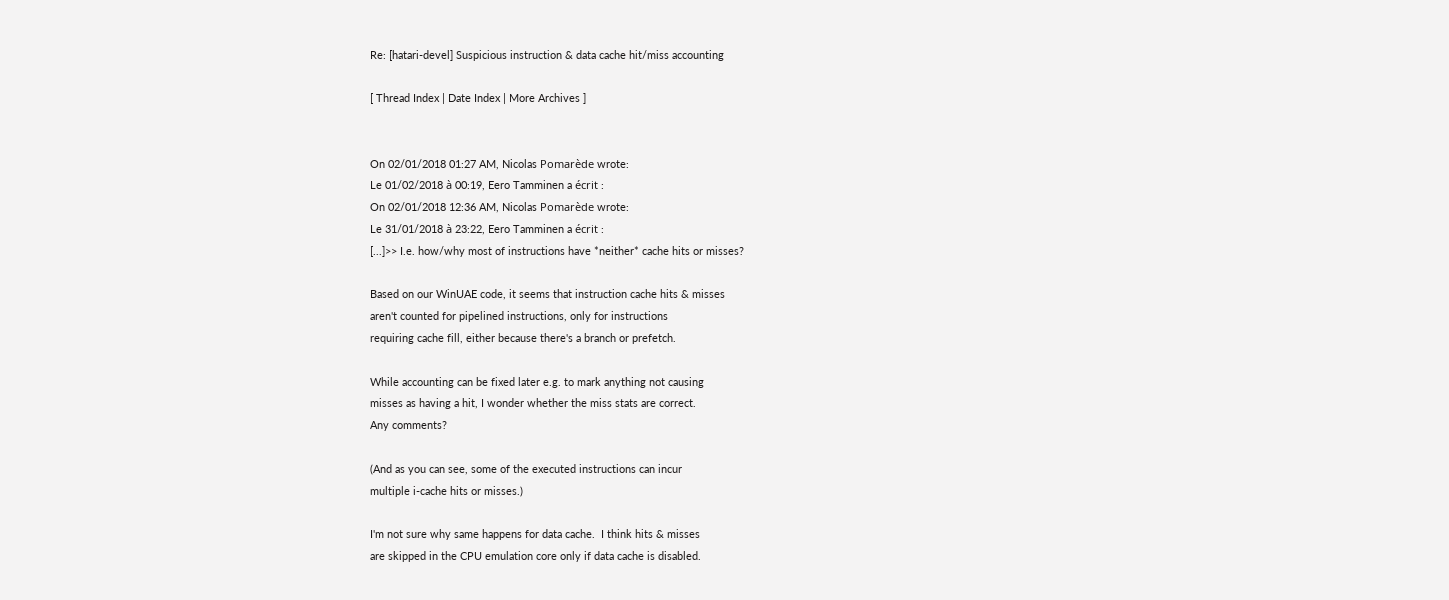Re: [hatari-devel] Suspicious instruction & data cache hit/miss accounting

[ Thread Index | Date Index | More Archives ]


On 02/01/2018 01:27 AM, Nicolas Pomarède wrote:
Le 01/02/2018 à 00:19, Eero Tamminen a écrit :
On 02/01/2018 12:36 AM, Nicolas Pomarède wrote:
Le 31/01/2018 à 23:22, Eero Tamminen a écrit :
[...]>> I.e. how/why most of instructions have *neither* cache hits or misses?

Based on our WinUAE code, it seems that instruction cache hits & misses
aren't counted for pipelined instructions, only for instructions
requiring cache fill, either because there's a branch or prefetch.

While accounting can be fixed later e.g. to mark anything not causing
misses as having a hit, I wonder whether the miss stats are correct.
Any comments?

(And as you can see, some of the executed instructions can incur
multiple i-cache hits or misses.)

I'm not sure why same happens for data cache.  I think hits & misses
are skipped in the CPU emulation core only if data cache is disabled.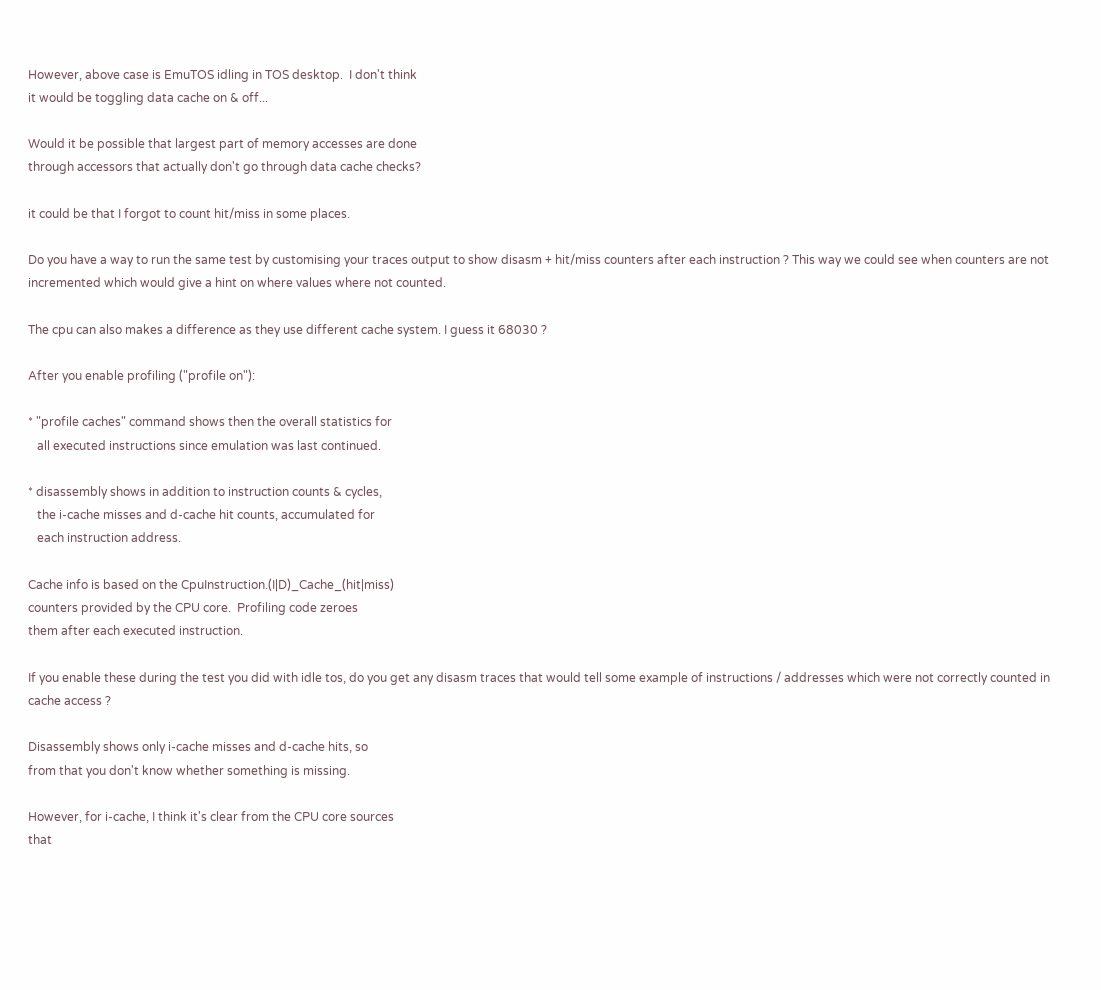However, above case is EmuTOS idling in TOS desktop.  I don't think
it would be toggling data cache on & off...

Would it be possible that largest part of memory accesses are done
through accessors that actually don't go through data cache checks?

it could be that I forgot to count hit/miss in some places.

Do you have a way to run the same test by customising your traces output to show disasm + hit/miss counters after each instruction ? This way we could see when counters are not incremented which would give a hint on where values where not counted.

The cpu can also makes a difference as they use different cache system. I guess it 68030 ?

After you enable profiling ("profile on"):

* "profile caches" command shows then the overall statistics for
   all executed instructions since emulation was last continued.

* disassembly shows in addition to instruction counts & cycles,
   the i-cache misses and d-cache hit counts, accumulated for
   each instruction address.

Cache info is based on the CpuInstruction.(I|D)_Cache_(hit|miss)
counters provided by the CPU core.  Profiling code zeroes
them after each executed instruction.

If you enable these during the test you did with idle tos, do you get any disasm traces that would tell some example of instructions / addresses which were not correctly counted in cache access ?

Disassembly shows only i-cache misses and d-cache hits, so
from that you don't know whether something is missing.

However, for i-cache, I think it's clear from the CPU core sources
that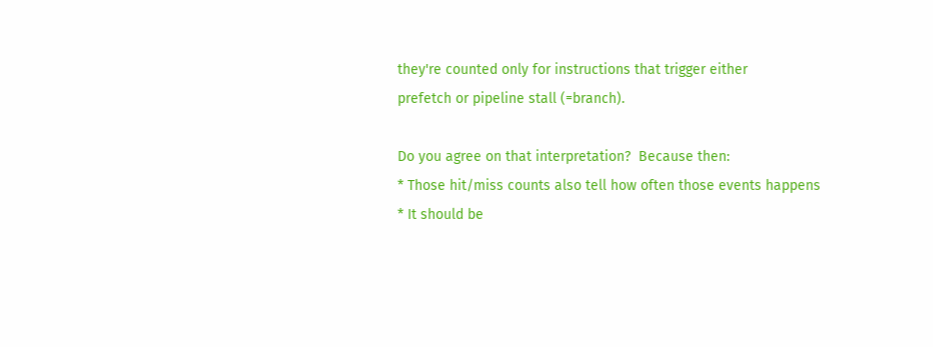they're counted only for instructions that trigger either
prefetch or pipeline stall (=branch).

Do you agree on that interpretation?  Because then:
* Those hit/miss counts also tell how often those events happens
* It should be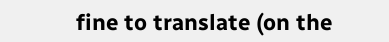fine to translate (on the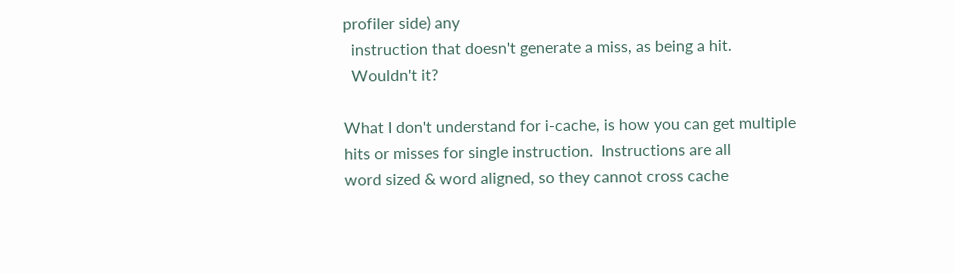profiler side) any
  instruction that doesn't generate a miss, as being a hit.
  Wouldn't it?

What I don't understand for i-cache, is how you can get multiple
hits or misses for single instruction.  Instructions are all
word sized & word aligned, so they cannot cross cache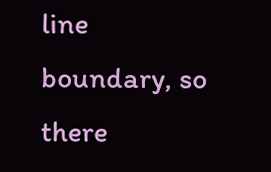line
boundary, so there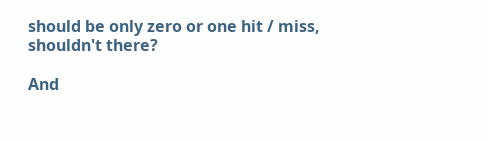should be only zero or one hit / miss,
shouldn't there?

And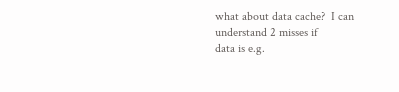what about data cache?  I can understand 2 misses if
data is e.g.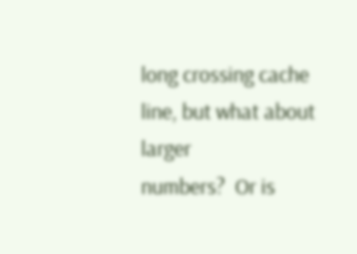long crossing cache line, but what about larger
numbers?  Or is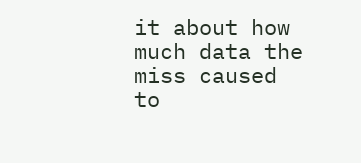it about how much data the miss caused to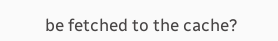be fetched to the cache?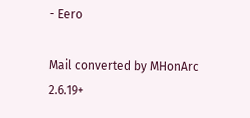- Eero

Mail converted by MHonArc 2.6.19+